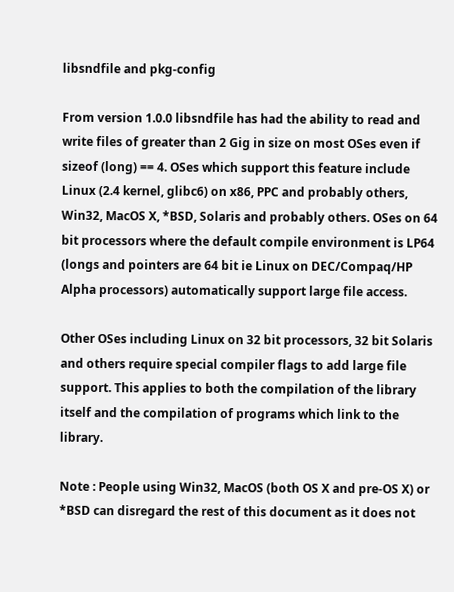libsndfile and pkg-config

From version 1.0.0 libsndfile has had the ability to read and write files of greater than 2 Gig in size on most OSes even if sizeof (long) == 4. OSes which support this feature include Linux (2.4 kernel, glibc6) on x86, PPC and probably others, Win32, MacOS X, *BSD, Solaris and probably others. OSes on 64 bit processors where the default compile environment is LP64 (longs and pointers are 64 bit ie Linux on DEC/Compaq/HP Alpha processors) automatically support large file access.

Other OSes including Linux on 32 bit processors, 32 bit Solaris and others require special compiler flags to add large file support. This applies to both the compilation of the library itself and the compilation of programs which link to the library.

Note : People using Win32, MacOS (both OS X and pre-OS X) or *BSD can disregard the rest of this document as it does not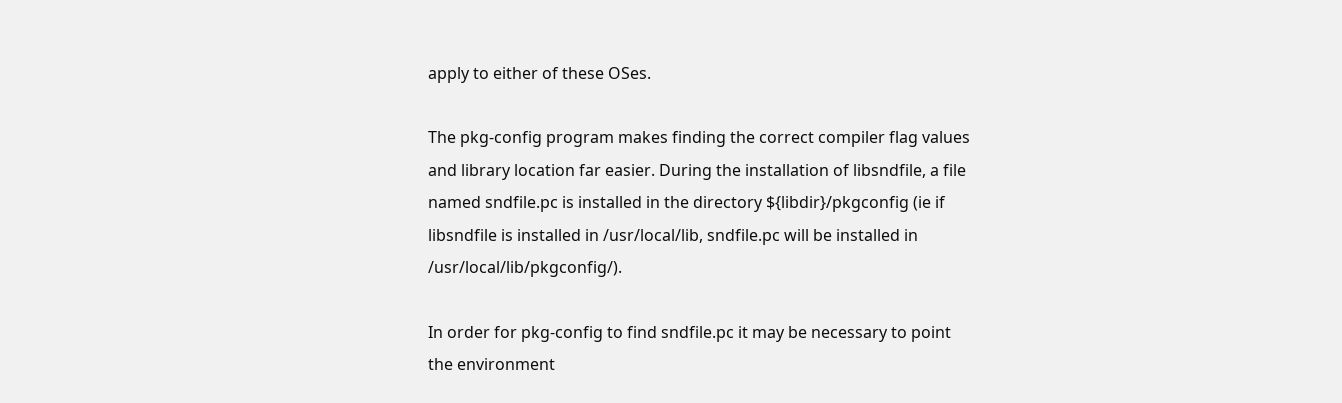apply to either of these OSes.

The pkg-config program makes finding the correct compiler flag values and library location far easier. During the installation of libsndfile, a file named sndfile.pc is installed in the directory ${libdir}/pkgconfig (ie if libsndfile is installed in /usr/local/lib, sndfile.pc will be installed in /usr/local/lib/pkgconfig/).

In order for pkg-config to find sndfile.pc it may be necessary to point the environment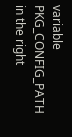variable PKG_CONFIG_PATH in the right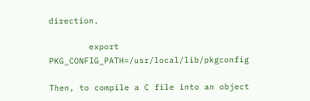direction.

        export PKG_CONFIG_PATH=/usr/local/lib/pkgconfig

Then, to compile a C file into an object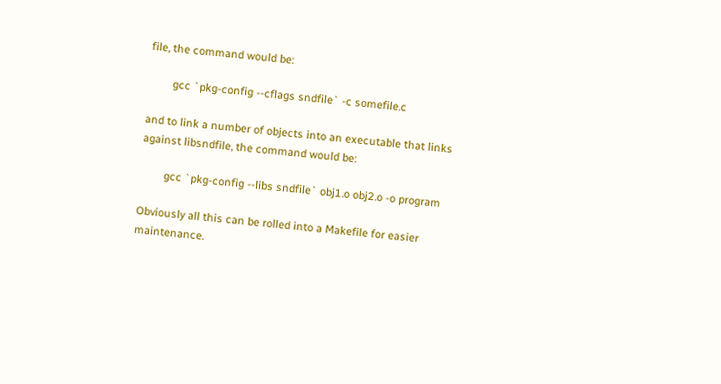file, the command would be:

        gcc `pkg-config --cflags sndfile` -c somefile.c

and to link a number of objects into an executable that links against libsndfile, the command would be:

        gcc `pkg-config --libs sndfile` obj1.o obj2.o -o program

Obviously all this can be rolled into a Makefile for easier maintenance.